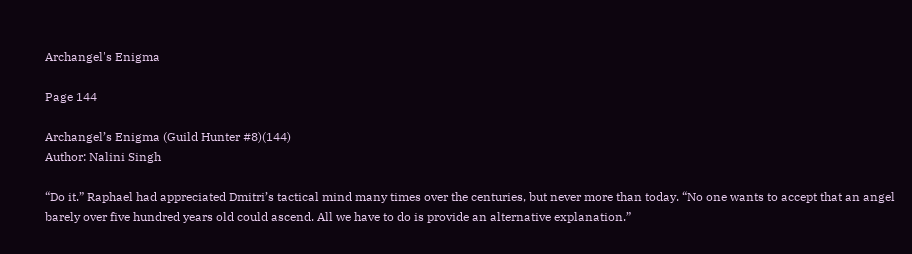Archangel's Enigma

Page 144

Archangel’s Enigma (Guild Hunter #8)(144)
Author: Nalini Singh

“Do it.” Raphael had appreciated Dmitri’s tactical mind many times over the centuries, but never more than today. “No one wants to accept that an angel barely over five hundred years old could ascend. All we have to do is provide an alternative explanation.”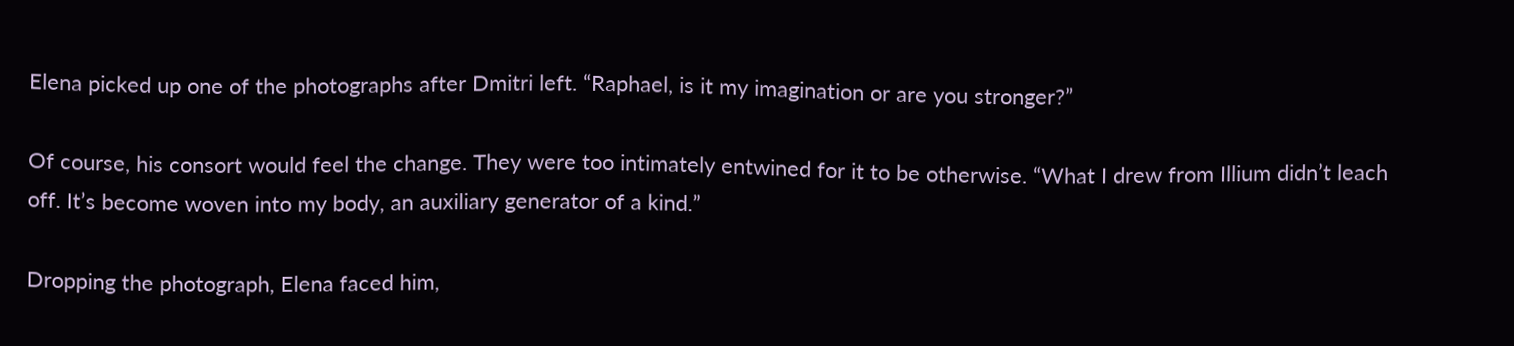Elena picked up one of the photographs after Dmitri left. “Raphael, is it my imagination or are you stronger?”

Of course, his consort would feel the change. They were too intimately entwined for it to be otherwise. “What I drew from Illium didn’t leach off. It’s become woven into my body, an auxiliary generator of a kind.”

Dropping the photograph, Elena faced him,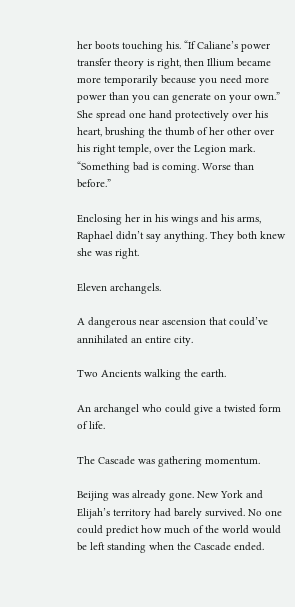her boots touching his. “If Caliane’s power transfer theory is right, then Illium became more temporarily because you need more power than you can generate on your own.” She spread one hand protectively over his heart, brushing the thumb of her other over his right temple, over the Legion mark. “Something bad is coming. Worse than before.”

Enclosing her in his wings and his arms, Raphael didn’t say anything. They both knew she was right.

Eleven archangels.

A dangerous near ascension that could’ve annihilated an entire city.

Two Ancients walking the earth.

An archangel who could give a twisted form of life.

The Cascade was gathering momentum.

Beijing was already gone. New York and Elijah’s territory had barely survived. No one could predict how much of the world would be left standing when the Cascade ended.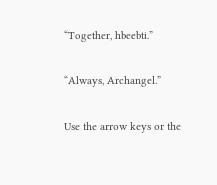“Together, hbeebti.”

“Always, Archangel.”

Use the arrow keys or the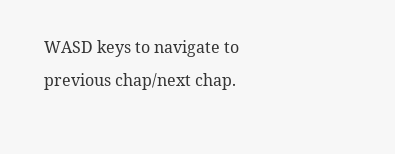WASD keys to navigate to previous chap/next chap.